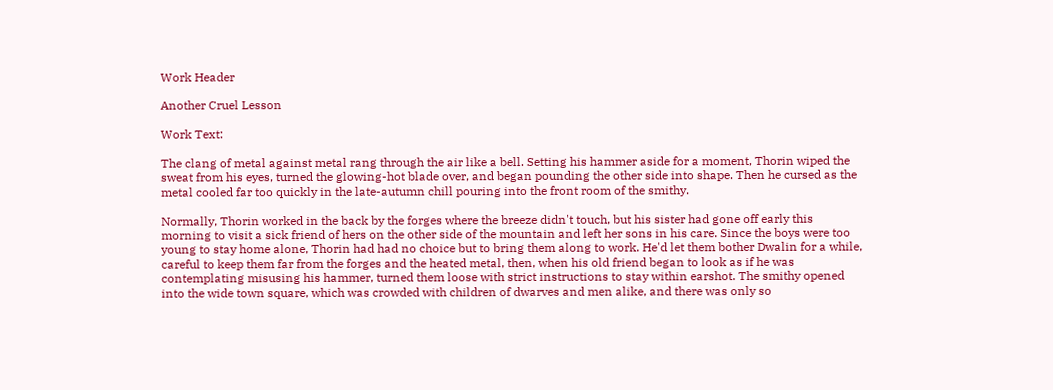Work Header

Another Cruel Lesson

Work Text:

The clang of metal against metal rang through the air like a bell. Setting his hammer aside for a moment, Thorin wiped the sweat from his eyes, turned the glowing-hot blade over, and began pounding the other side into shape. Then he cursed as the metal cooled far too quickly in the late-autumn chill pouring into the front room of the smithy.

Normally, Thorin worked in the back by the forges where the breeze didn't touch, but his sister had gone off early this morning to visit a sick friend of hers on the other side of the mountain and left her sons in his care. Since the boys were too young to stay home alone, Thorin had had no choice but to bring them along to work. He'd let them bother Dwalin for a while, careful to keep them far from the forges and the heated metal, then, when his old friend began to look as if he was contemplating misusing his hammer, turned them loose with strict instructions to stay within earshot. The smithy opened into the wide town square, which was crowded with children of dwarves and men alike, and there was only so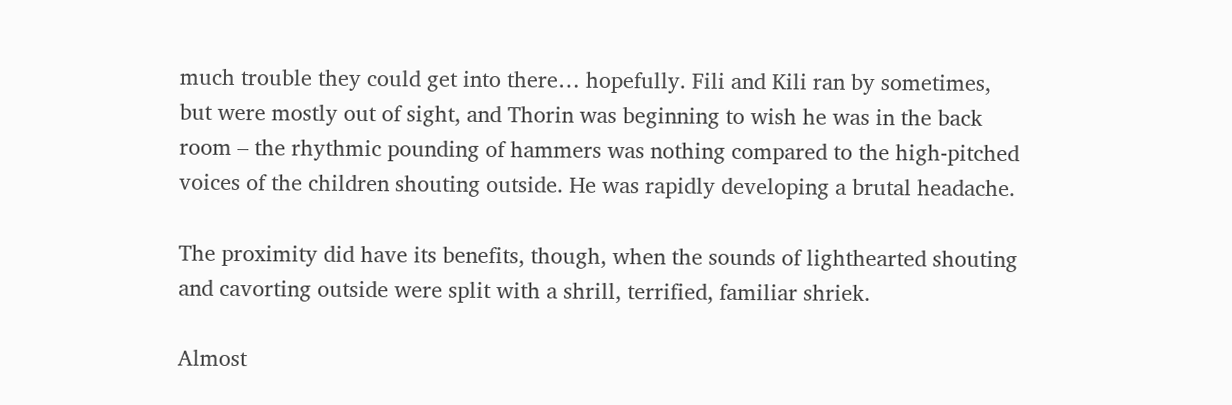much trouble they could get into there… hopefully. Fili and Kili ran by sometimes, but were mostly out of sight, and Thorin was beginning to wish he was in the back room – the rhythmic pounding of hammers was nothing compared to the high-pitched voices of the children shouting outside. He was rapidly developing a brutal headache.

The proximity did have its benefits, though, when the sounds of lighthearted shouting and cavorting outside were split with a shrill, terrified, familiar shriek.

Almost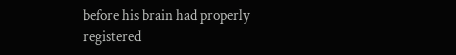before his brain had properly registered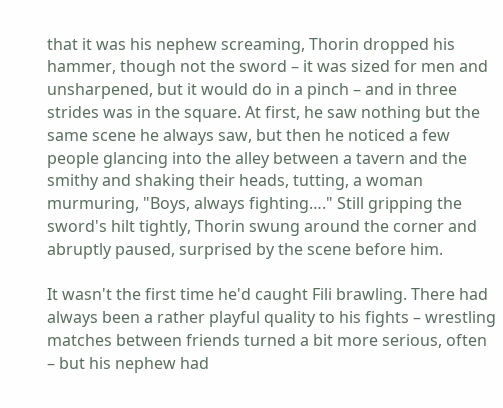that it was his nephew screaming, Thorin dropped his hammer, though not the sword – it was sized for men and unsharpened, but it would do in a pinch – and in three strides was in the square. At first, he saw nothing but the same scene he always saw, but then he noticed a few people glancing into the alley between a tavern and the smithy and shaking their heads, tutting, a woman murmuring, "Boys, always fighting…." Still gripping the sword's hilt tightly, Thorin swung around the corner and abruptly paused, surprised by the scene before him.

It wasn't the first time he'd caught Fili brawling. There had always been a rather playful quality to his fights – wrestling matches between friends turned a bit more serious, often – but his nephew had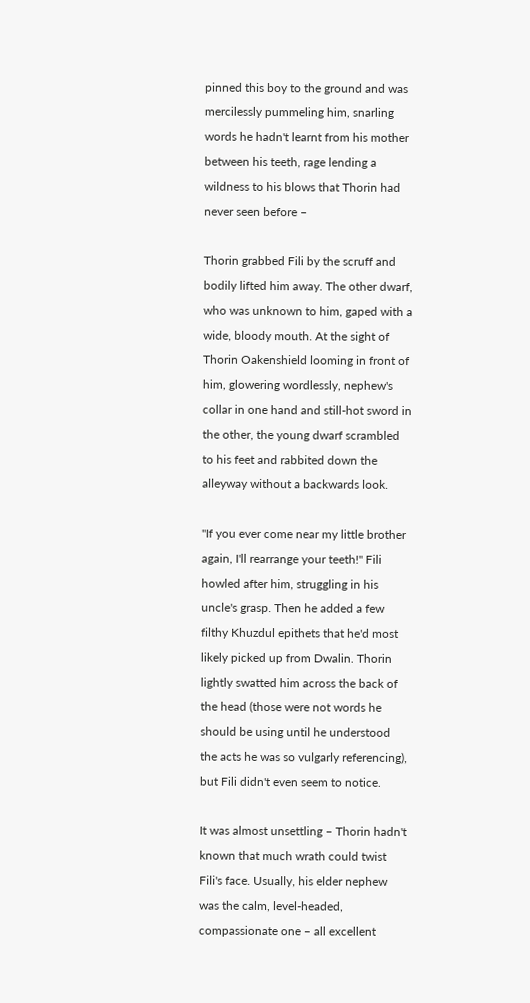pinned this boy to the ground and was mercilessly pummeling him, snarling words he hadn't learnt from his mother between his teeth, rage lending a wildness to his blows that Thorin had never seen before –

Thorin grabbed Fili by the scruff and bodily lifted him away. The other dwarf, who was unknown to him, gaped with a wide, bloody mouth. At the sight of Thorin Oakenshield looming in front of him, glowering wordlessly, nephew's collar in one hand and still-hot sword in the other, the young dwarf scrambled to his feet and rabbited down the alleyway without a backwards look.

"If you ever come near my little brother again, I'll rearrange your teeth!" Fili howled after him, struggling in his uncle's grasp. Then he added a few filthy Khuzdul epithets that he'd most likely picked up from Dwalin. Thorin lightly swatted him across the back of the head (those were not words he should be using until he understood the acts he was so vulgarly referencing), but Fili didn't even seem to notice.

It was almost unsettling – Thorin hadn't known that much wrath could twist Fili's face. Usually, his elder nephew was the calm, level-headed, compassionate one – all excellent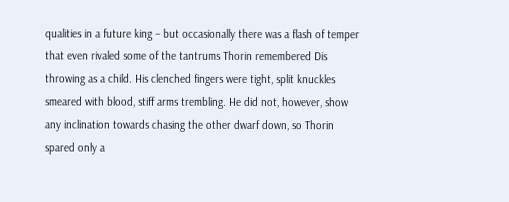qualities in a future king – but occasionally there was a flash of temper that even rivaled some of the tantrums Thorin remembered Dis throwing as a child. His clenched fingers were tight, split knuckles smeared with blood, stiff arms trembling. He did not, however, show any inclination towards chasing the other dwarf down, so Thorin spared only a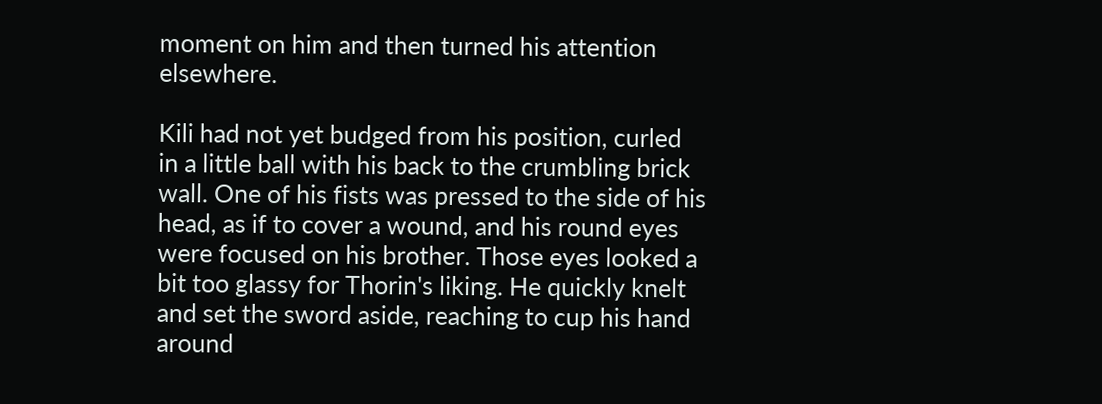moment on him and then turned his attention elsewhere.

Kili had not yet budged from his position, curled in a little ball with his back to the crumbling brick wall. One of his fists was pressed to the side of his head, as if to cover a wound, and his round eyes were focused on his brother. Those eyes looked a bit too glassy for Thorin's liking. He quickly knelt and set the sword aside, reaching to cup his hand around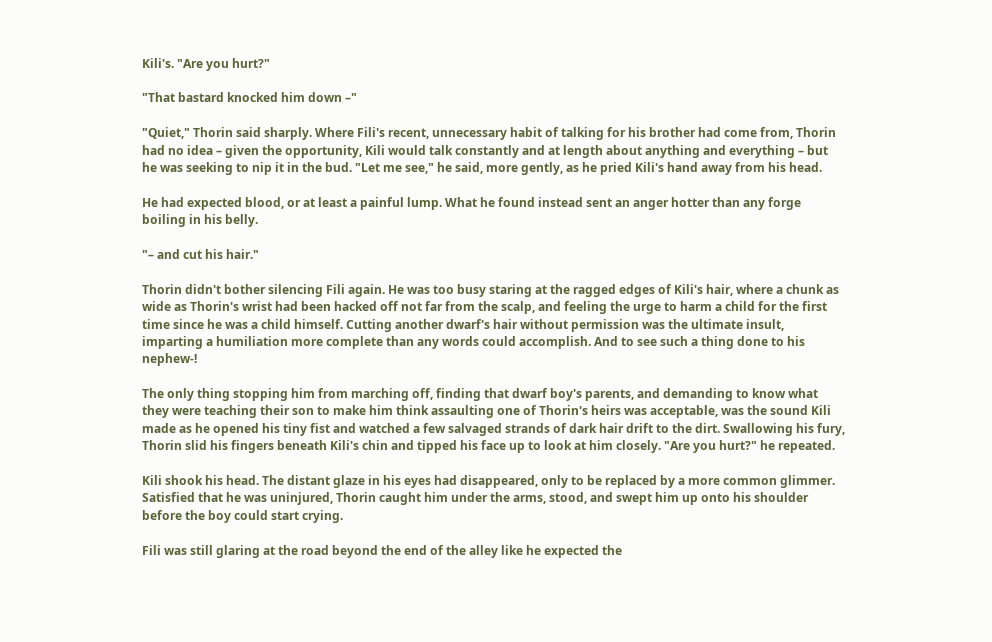Kili's. "Are you hurt?"

"That bastard knocked him down –"

"Quiet," Thorin said sharply. Where Fili's recent, unnecessary habit of talking for his brother had come from, Thorin had no idea – given the opportunity, Kili would talk constantly and at length about anything and everything – but he was seeking to nip it in the bud. "Let me see," he said, more gently, as he pried Kili's hand away from his head.

He had expected blood, or at least a painful lump. What he found instead sent an anger hotter than any forge boiling in his belly.

"– and cut his hair."

Thorin didn't bother silencing Fili again. He was too busy staring at the ragged edges of Kili's hair, where a chunk as wide as Thorin's wrist had been hacked off not far from the scalp, and feeling the urge to harm a child for the first time since he was a child himself. Cutting another dwarf's hair without permission was the ultimate insult, imparting a humiliation more complete than any words could accomplish. And to see such a thing done to his nephew-!

The only thing stopping him from marching off, finding that dwarf boy's parents, and demanding to know what they were teaching their son to make him think assaulting one of Thorin's heirs was acceptable, was the sound Kili made as he opened his tiny fist and watched a few salvaged strands of dark hair drift to the dirt. Swallowing his fury, Thorin slid his fingers beneath Kili's chin and tipped his face up to look at him closely. "Are you hurt?" he repeated.

Kili shook his head. The distant glaze in his eyes had disappeared, only to be replaced by a more common glimmer. Satisfied that he was uninjured, Thorin caught him under the arms, stood, and swept him up onto his shoulder before the boy could start crying.

Fili was still glaring at the road beyond the end of the alley like he expected the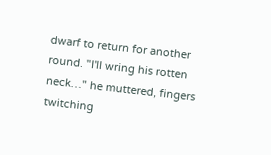dwarf to return for another round. "I'll wring his rotten neck…" he muttered, fingers twitching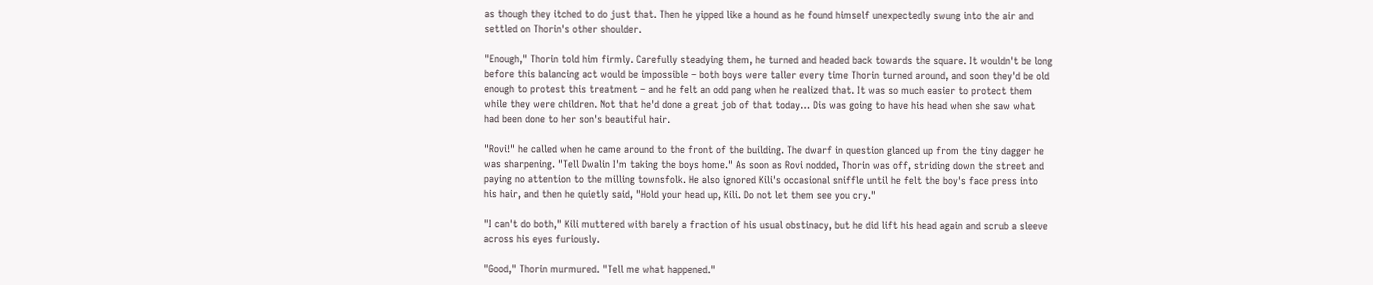as though they itched to do just that. Then he yipped like a hound as he found himself unexpectedly swung into the air and settled on Thorin's other shoulder.

"Enough," Thorin told him firmly. Carefully steadying them, he turned and headed back towards the square. It wouldn't be long before this balancing act would be impossible – both boys were taller every time Thorin turned around, and soon they'd be old enough to protest this treatment – and he felt an odd pang when he realized that. It was so much easier to protect them while they were children. Not that he'd done a great job of that today… Dis was going to have his head when she saw what had been done to her son's beautiful hair.

"Rovi!" he called when he came around to the front of the building. The dwarf in question glanced up from the tiny dagger he was sharpening. "Tell Dwalin I'm taking the boys home." As soon as Rovi nodded, Thorin was off, striding down the street and paying no attention to the milling townsfolk. He also ignored Kili's occasional sniffle until he felt the boy's face press into his hair, and then he quietly said, "Hold your head up, Kili. Do not let them see you cry."

"I can't do both," Kili muttered with barely a fraction of his usual obstinacy, but he did lift his head again and scrub a sleeve across his eyes furiously.

"Good," Thorin murmured. "Tell me what happened."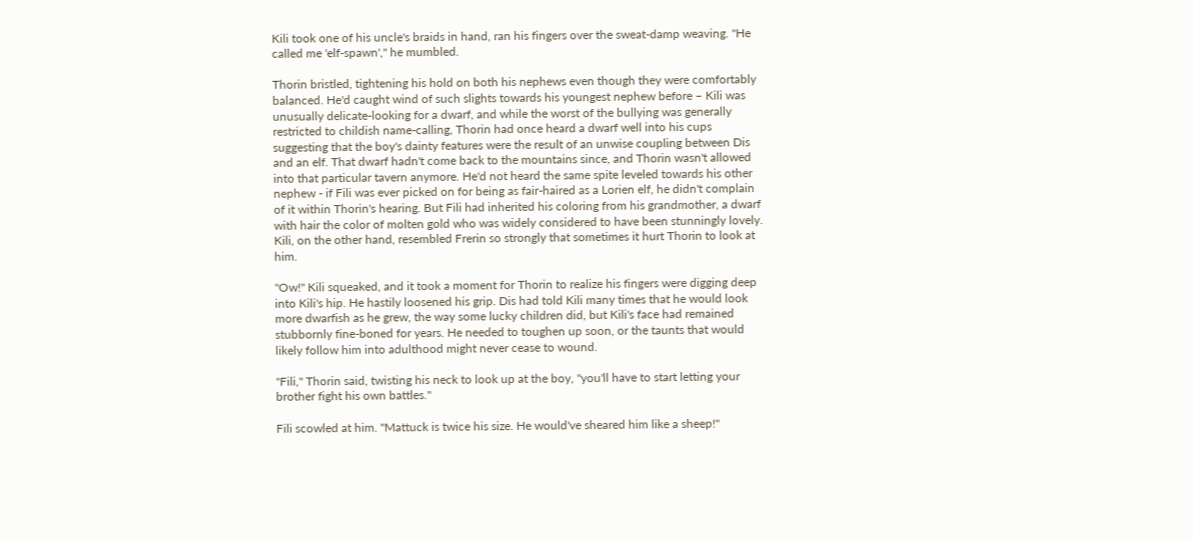Kili took one of his uncle's braids in hand, ran his fingers over the sweat-damp weaving. "He called me 'elf-spawn'," he mumbled.

Thorin bristled, tightening his hold on both his nephews even though they were comfortably balanced. He'd caught wind of such slights towards his youngest nephew before – Kili was unusually delicate-looking for a dwarf, and while the worst of the bullying was generally restricted to childish name-calling, Thorin had once heard a dwarf well into his cups suggesting that the boy's dainty features were the result of an unwise coupling between Dis and an elf. That dwarf hadn't come back to the mountains since, and Thorin wasn't allowed into that particular tavern anymore. He'd not heard the same spite leveled towards his other nephew - if Fili was ever picked on for being as fair-haired as a Lorien elf, he didn't complain of it within Thorin's hearing. But Fili had inherited his coloring from his grandmother, a dwarf with hair the color of molten gold who was widely considered to have been stunningly lovely. Kili, on the other hand, resembled Frerin so strongly that sometimes it hurt Thorin to look at him.

"Ow!" Kili squeaked, and it took a moment for Thorin to realize his fingers were digging deep into Kili's hip. He hastily loosened his grip. Dis had told Kili many times that he would look more dwarfish as he grew, the way some lucky children did, but Kili's face had remained stubbornly fine-boned for years. He needed to toughen up soon, or the taunts that would likely follow him into adulthood might never cease to wound.

"Fili," Thorin said, twisting his neck to look up at the boy, "you'll have to start letting your brother fight his own battles."

Fili scowled at him. "Mattuck is twice his size. He would've sheared him like a sheep!"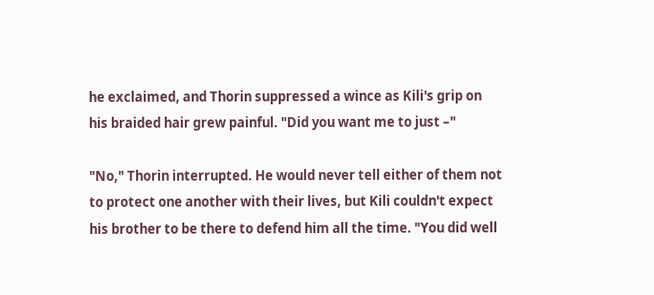he exclaimed, and Thorin suppressed a wince as Kili's grip on his braided hair grew painful. "Did you want me to just –"

"No," Thorin interrupted. He would never tell either of them not to protect one another with their lives, but Kili couldn't expect his brother to be there to defend him all the time. "You did well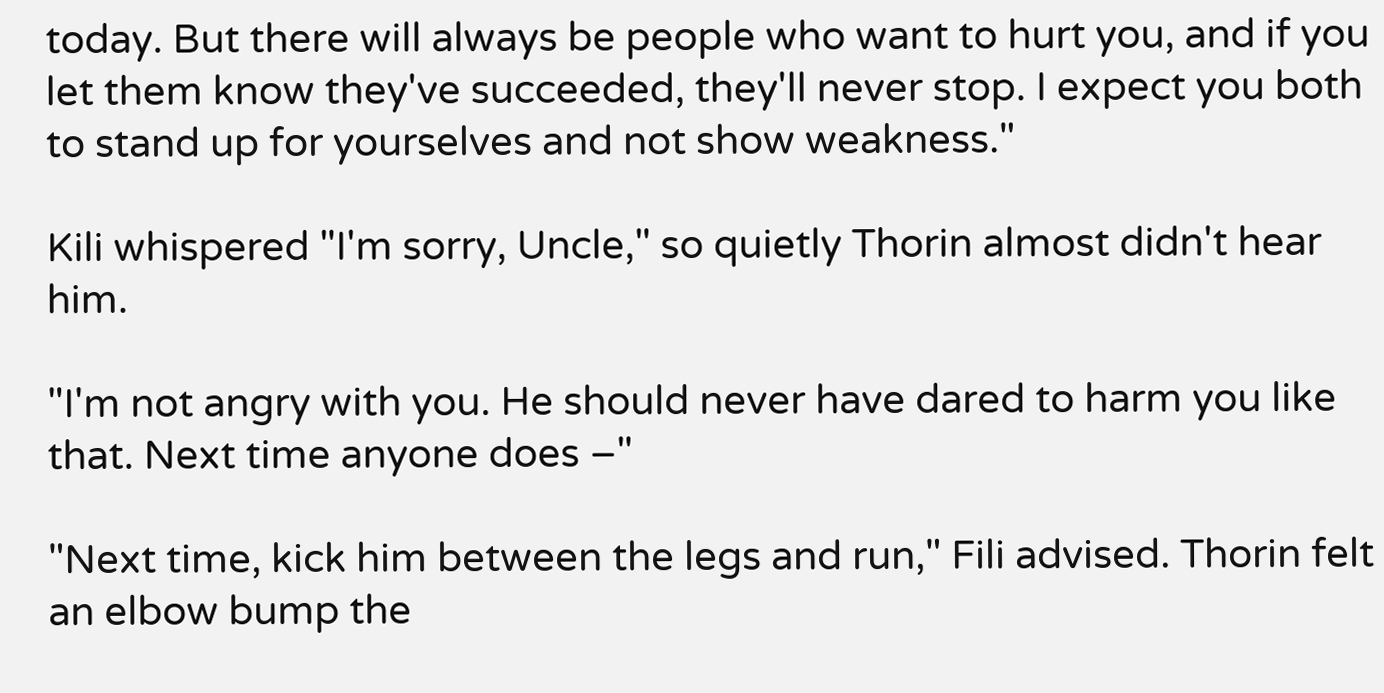today. But there will always be people who want to hurt you, and if you let them know they've succeeded, they'll never stop. I expect you both to stand up for yourselves and not show weakness."

Kili whispered "I'm sorry, Uncle," so quietly Thorin almost didn't hear him.

"I'm not angry with you. He should never have dared to harm you like that. Next time anyone does –"

"Next time, kick him between the legs and run," Fili advised. Thorin felt an elbow bump the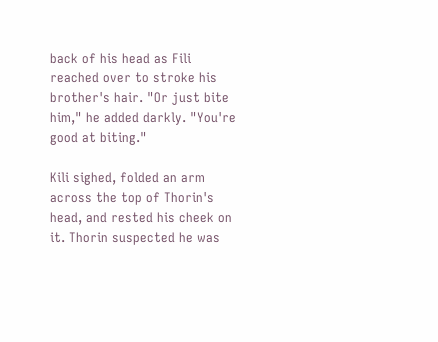back of his head as Fili reached over to stroke his brother's hair. "Or just bite him," he added darkly. "You're good at biting."

Kili sighed, folded an arm across the top of Thorin's head, and rested his cheek on it. Thorin suspected he was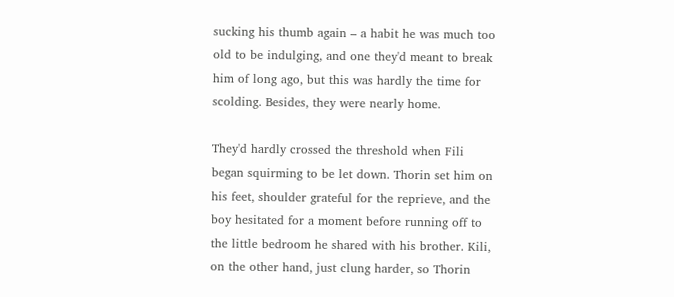sucking his thumb again – a habit he was much too old to be indulging, and one they'd meant to break him of long ago, but this was hardly the time for scolding. Besides, they were nearly home.

They'd hardly crossed the threshold when Fili began squirming to be let down. Thorin set him on his feet, shoulder grateful for the reprieve, and the boy hesitated for a moment before running off to the little bedroom he shared with his brother. Kili, on the other hand, just clung harder, so Thorin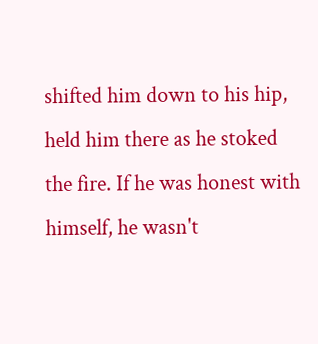shifted him down to his hip, held him there as he stoked the fire. If he was honest with himself, he wasn't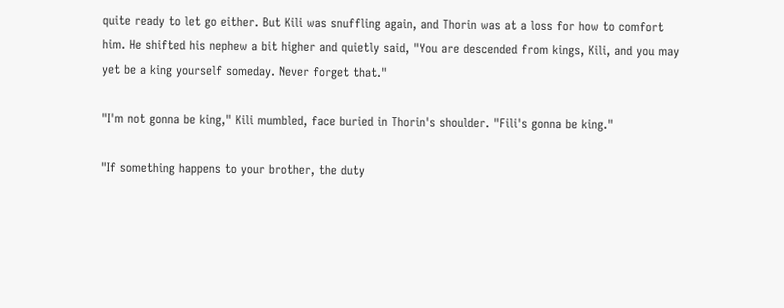quite ready to let go either. But Kili was snuffling again, and Thorin was at a loss for how to comfort him. He shifted his nephew a bit higher and quietly said, "You are descended from kings, Kili, and you may yet be a king yourself someday. Never forget that."

"I'm not gonna be king," Kili mumbled, face buried in Thorin's shoulder. "Fili's gonna be king."

"If something happens to your brother, the duty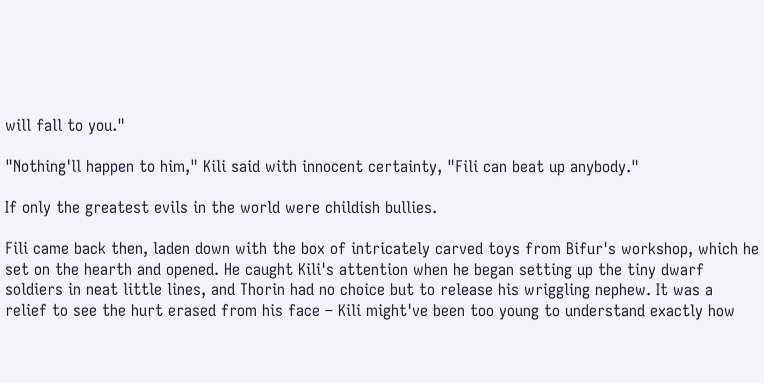will fall to you."

"Nothing'll happen to him," Kili said with innocent certainty, "Fili can beat up anybody."

If only the greatest evils in the world were childish bullies.

Fili came back then, laden down with the box of intricately carved toys from Bifur's workshop, which he set on the hearth and opened. He caught Kili's attention when he began setting up the tiny dwarf soldiers in neat little lines, and Thorin had no choice but to release his wriggling nephew. It was a relief to see the hurt erased from his face – Kili might've been too young to understand exactly how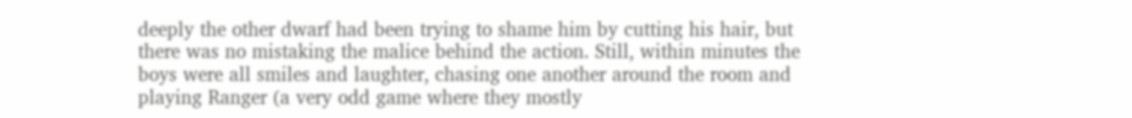deeply the other dwarf had been trying to shame him by cutting his hair, but there was no mistaking the malice behind the action. Still, within minutes the boys were all smiles and laughter, chasing one another around the room and playing Ranger (a very odd game where they mostly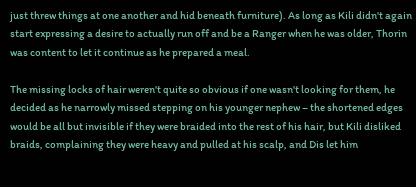just threw things at one another and hid beneath furniture). As long as Kili didn't again start expressing a desire to actually run off and be a Ranger when he was older, Thorin was content to let it continue as he prepared a meal.

The missing locks of hair weren't quite so obvious if one wasn't looking for them, he decided as he narrowly missed stepping on his younger nephew – the shortened edges would be all but invisible if they were braided into the rest of his hair, but Kili disliked braids, complaining they were heavy and pulled at his scalp, and Dis let him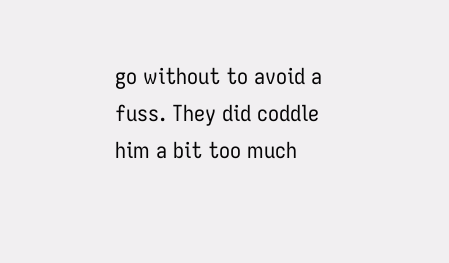go without to avoid a fuss. They did coddle him a bit too much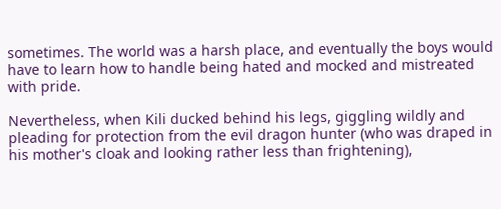sometimes. The world was a harsh place, and eventually the boys would have to learn how to handle being hated and mocked and mistreated with pride.

Nevertheless, when Kili ducked behind his legs, giggling wildly and pleading for protection from the evil dragon hunter (who was draped in his mother's cloak and looking rather less than frightening),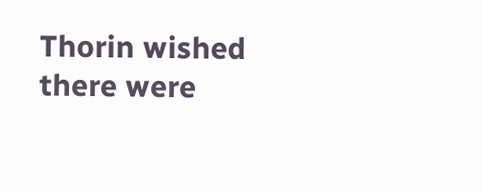Thorin wished there were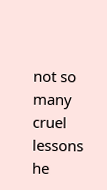not so many cruel lessons he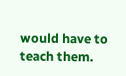would have to teach them.